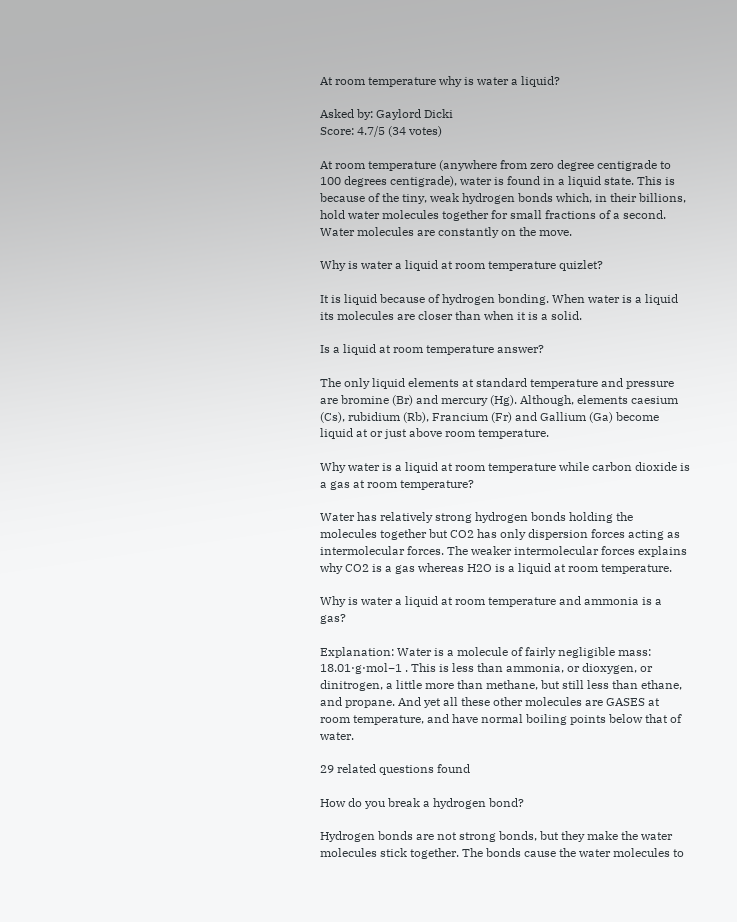At room temperature why is water a liquid?

Asked by: Gaylord Dicki
Score: 4.7/5 (34 votes)

At room temperature (anywhere from zero degree centigrade to 100 degrees centigrade), water is found in a liquid state. This is because of the tiny, weak hydrogen bonds which, in their billions, hold water molecules together for small fractions of a second. Water molecules are constantly on the move.

Why is water a liquid at room temperature quizlet?

It is liquid because of hydrogen bonding. When water is a liquid its molecules are closer than when it is a solid.

Is a liquid at room temperature answer?

The only liquid elements at standard temperature and pressure are bromine (Br) and mercury (Hg). Although, elements caesium (Cs), rubidium (Rb), Francium (Fr) and Gallium (Ga) become liquid at or just above room temperature.

Why water is a liquid at room temperature while carbon dioxide is a gas at room temperature?

Water has relatively strong hydrogen bonds holding the molecules together but CO2 has only dispersion forces acting as intermolecular forces. The weaker intermolecular forces explains why CO2 is a gas whereas H2O is a liquid at room temperature.

Why is water a liquid at room temperature and ammonia is a gas?

Explanation: Water is a molecule of fairly negligible mass: 18.01⋅g⋅mol−1 . This is less than ammonia, or dioxygen, or dinitrogen, a little more than methane, but still less than ethane, and propane. And yet all these other molecules are GASES at room temperature, and have normal boiling points below that of water.

29 related questions found

How do you break a hydrogen bond?

Hydrogen bonds are not strong bonds, but they make the water molecules stick together. The bonds cause the water molecules to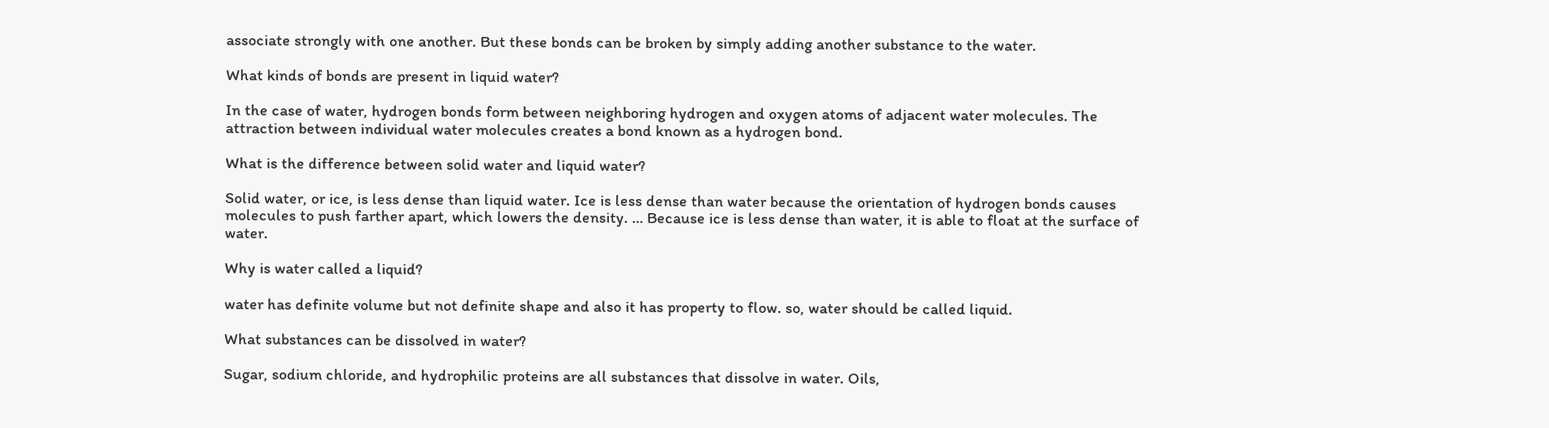associate strongly with one another. But these bonds can be broken by simply adding another substance to the water.

What kinds of bonds are present in liquid water?

In the case of water, hydrogen bonds form between neighboring hydrogen and oxygen atoms of adjacent water molecules. The attraction between individual water molecules creates a bond known as a hydrogen bond.

What is the difference between solid water and liquid water?

Solid water, or ice, is less dense than liquid water. Ice is less dense than water because the orientation of hydrogen bonds causes molecules to push farther apart, which lowers the density. … Because ice is less dense than water, it is able to float at the surface of water.

Why is water called a liquid?

water has definite volume but not definite shape and also it has property to flow. so, water should be called liquid.

What substances can be dissolved in water?

Sugar, sodium chloride, and hydrophilic proteins are all substances that dissolve in water. Oils,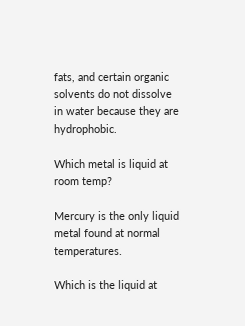fats, and certain organic solvents do not dissolve in water because they are hydrophobic.

Which metal is liquid at room temp?

Mercury is the only liquid metal found at normal temperatures.

Which is the liquid at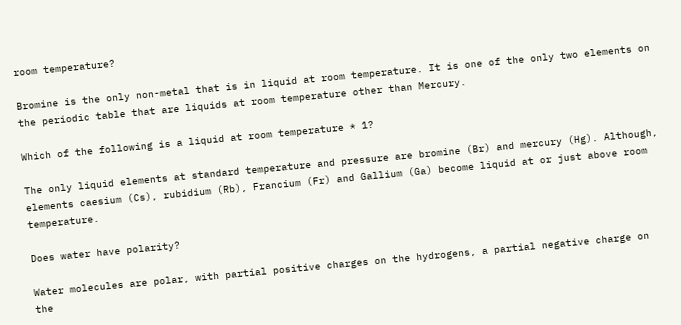room temperature?

Bromine is the only non-metal that is in liquid at room temperature. It is one of the only two elements on the periodic table that are liquids at room temperature other than Mercury.

Which of the following is a liquid at room temperature * 1?

The only liquid elements at standard temperature and pressure are bromine (Br) and mercury (Hg). Although, elements caesium (Cs), rubidium (Rb), Francium (Fr) and Gallium (Ga) become liquid at or just above room temperature.

Does water have polarity?

Water molecules are polar, with partial positive charges on the hydrogens, a partial negative charge on the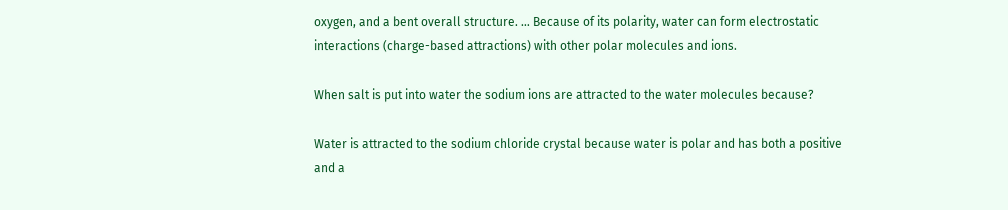oxygen, and a bent overall structure. … Because of its polarity, water can form electrostatic interactions (charge-based attractions) with other polar molecules and ions.

When salt is put into water the sodium ions are attracted to the water molecules because?

Water is attracted to the sodium chloride crystal because water is polar and has both a positive and a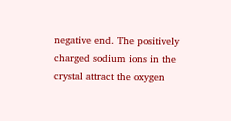negative end. The positively charged sodium ions in the crystal attract the oxygen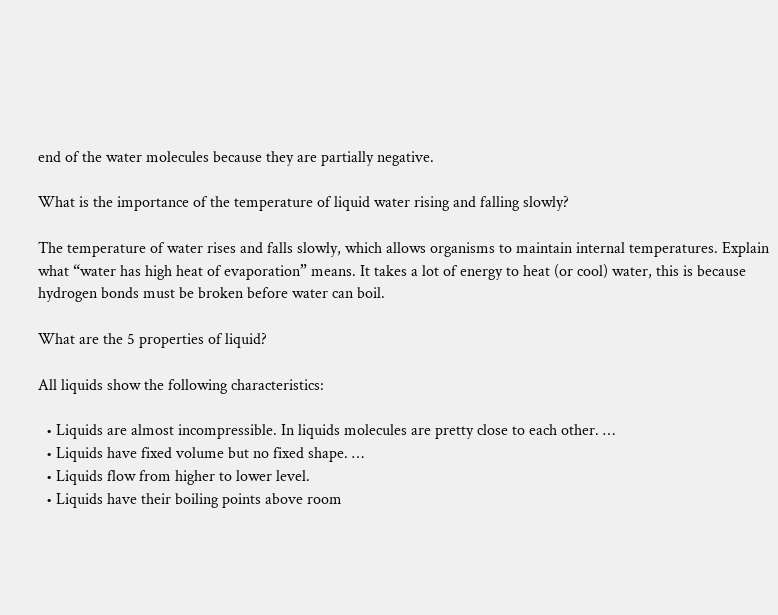end of the water molecules because they are partially negative.

What is the importance of the temperature of liquid water rising and falling slowly?

The temperature of water rises and falls slowly, which allows organisms to maintain internal temperatures. Explain what “water has high heat of evaporation” means. It takes a lot of energy to heat (or cool) water, this is because hydrogen bonds must be broken before water can boil.

What are the 5 properties of liquid?

All liquids show the following characteristics:

  • Liquids are almost incompressible. In liquids molecules are pretty close to each other. …
  • Liquids have fixed volume but no fixed shape. …
  • Liquids flow from higher to lower level.
  • Liquids have their boiling points above room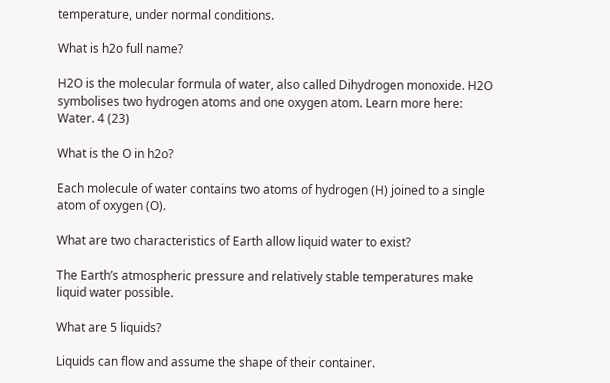temperature, under normal conditions.

What is h2o full name?

H2O is the molecular formula of water, also called Dihydrogen monoxide. H2O symbolises two hydrogen atoms and one oxygen atom. Learn more here: Water. 4 (23)

What is the O in h2o?

Each molecule of water contains two atoms of hydrogen (H) joined to a single atom of oxygen (O).

What are two characteristics of Earth allow liquid water to exist?

The Earth’s atmospheric pressure and relatively stable temperatures make liquid water possible.

What are 5 liquids?

Liquids can flow and assume the shape of their container.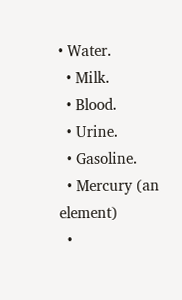• Water.
  • Milk.
  • Blood.
  • Urine.
  • Gasoline.
  • Mercury (an element)
  •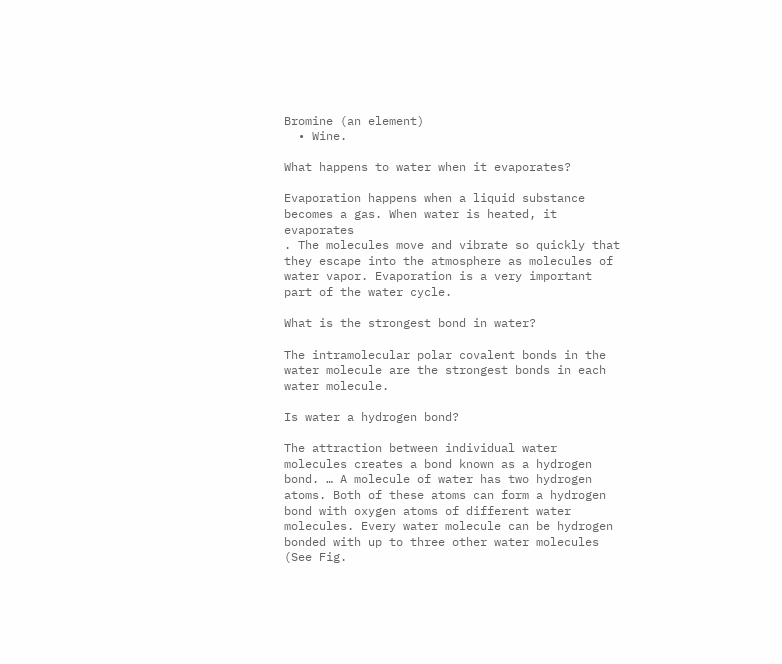Bromine (an element)
  • Wine.

What happens to water when it evaporates?

Evaporation happens when a liquid substance becomes a gas. When water is heated, it evaporates
. The molecules move and vibrate so quickly that they escape into the atmosphere as molecules of water vapor. Evaporation is a very important part of the water cycle.

What is the strongest bond in water?

The intramolecular polar covalent bonds in the water molecule are the strongest bonds in each water molecule.

Is water a hydrogen bond?

The attraction between individual water molecules creates a bond known as a hydrogen bond. … A molecule of water has two hydrogen atoms. Both of these atoms can form a hydrogen bond with oxygen atoms of different water molecules. Every water molecule can be hydrogen bonded with up to three other water molecules (See Fig.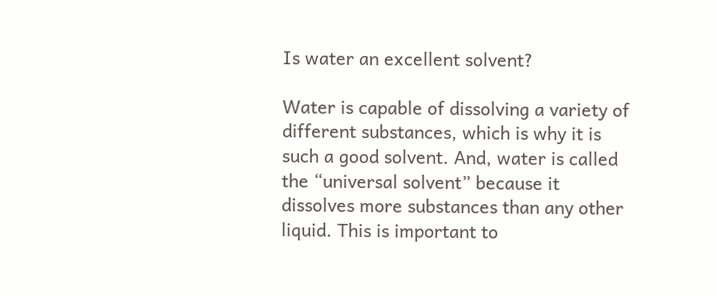Is water an excellent solvent?

Water is capable of dissolving a variety of different substances, which is why it is such a good solvent. And, water is called the “universal solvent” because it dissolves more substances than any other liquid. This is important to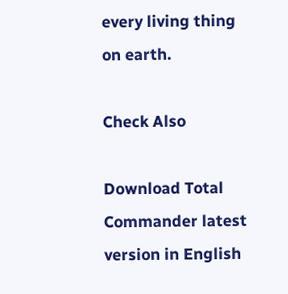every living thing on earth.

Check Also

Download Total Commander latest version in English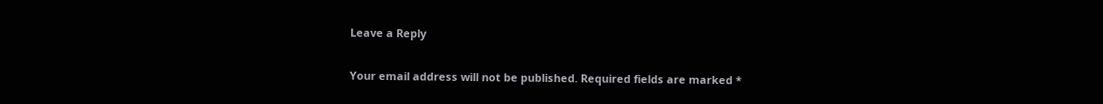Leave a Reply

Your email address will not be published. Required fields are marked *